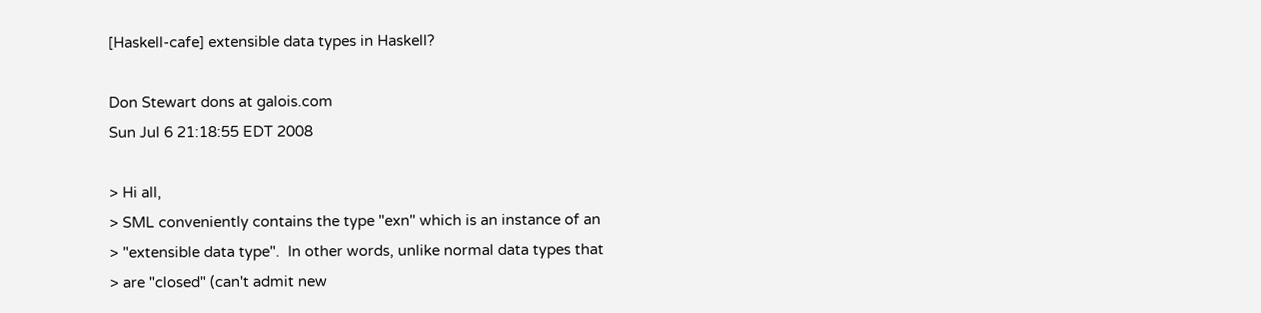[Haskell-cafe] extensible data types in Haskell?

Don Stewart dons at galois.com
Sun Jul 6 21:18:55 EDT 2008

> Hi all,
> SML conveniently contains the type "exn" which is an instance of an
> "extensible data type".  In other words, unlike normal data types that
> are "closed" (can't admit new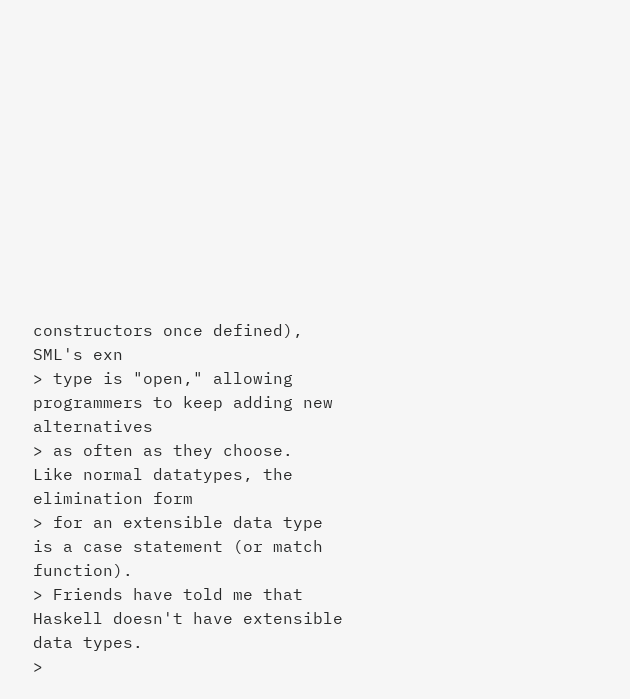constructors once defined), SML's exn
> type is "open," allowing programmers to keep adding new alternatives
> as often as they choose.  Like normal datatypes, the elimination form
> for an extensible data type is a case statement (or match function).
> Friends have told me that Haskell doesn't have extensible data types.
>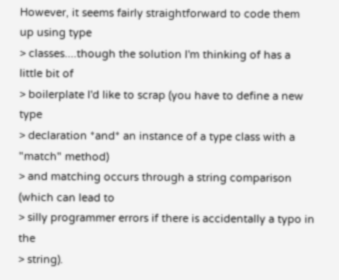However, it seems fairly straightforward to code them up using type
> classes....though the solution I'm thinking of has a little bit of
> boilerplate I'd like to scrap (you have to define a new type
> declaration *and* an instance of a type class with a "match" method)
> and matching occurs through a string comparison (which can lead to
> silly programmer errors if there is accidentally a typo in the
> string).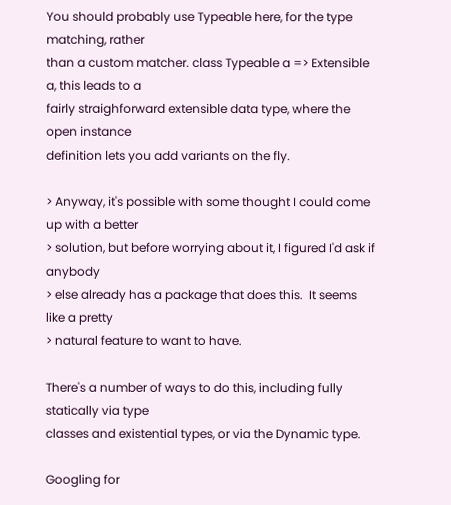You should probably use Typeable here, for the type matching, rather
than a custom matcher. class Typeable a => Extensible a, this leads to a
fairly straighforward extensible data type, where the open instance
definition lets you add variants on the fly.

> Anyway, it's possible with some thought I could come up with a better
> solution, but before worrying about it, I figured I'd ask if anybody
> else already has a package that does this.  It seems like a pretty
> natural feature to want to have.

There's a number of ways to do this, including fully statically via type
classes and existential types, or via the Dynamic type.

Googling for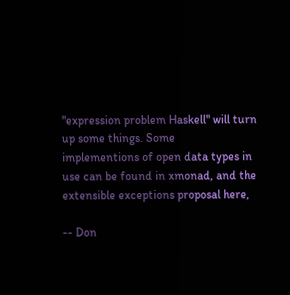"expression problem Haskell" will turn up some things. Some
implementions of open data types in use can be found in xmonad, and the
extensible exceptions proposal here,

-- Don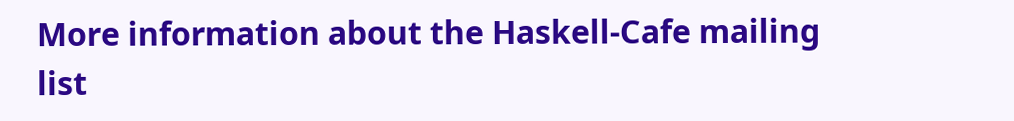More information about the Haskell-Cafe mailing list